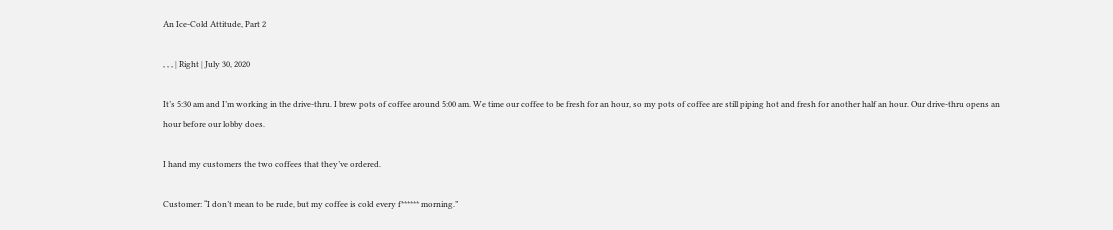An Ice-Cold Attitude, Part 2

, , , | Right | July 30, 2020

It’s 5:30 am and I’m working in the drive-thru. I brew pots of coffee around 5:00 am. We time our coffee to be fresh for an hour, so my pots of coffee are still piping hot and fresh for another half an hour. Our drive-thru opens an hour before our lobby does.

I hand my customers the two coffees that they’ve ordered.

Customer: “I don’t mean to be rude, but my coffee is cold every f****** morning.”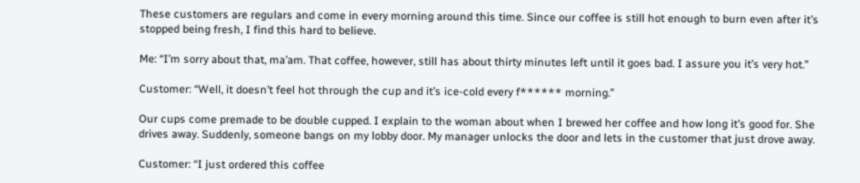These customers are regulars and come in every morning around this time. Since our coffee is still hot enough to burn even after it’s stopped being fresh, I find this hard to believe.

Me: “I’m sorry about that, ma’am. That coffee, however, still has about thirty minutes left until it goes bad. I assure you it’s very hot.”

Customer: “Well, it doesn’t feel hot through the cup and it’s ice-cold every f****** morning.”

Our cups come premade to be double cupped. I explain to the woman about when I brewed her coffee and how long it’s good for. She drives away. Suddenly, someone bangs on my lobby door. My manager unlocks the door and lets in the customer that just drove away.

Customer: “I just ordered this coffee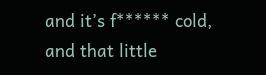and it’s f****** cold, and that little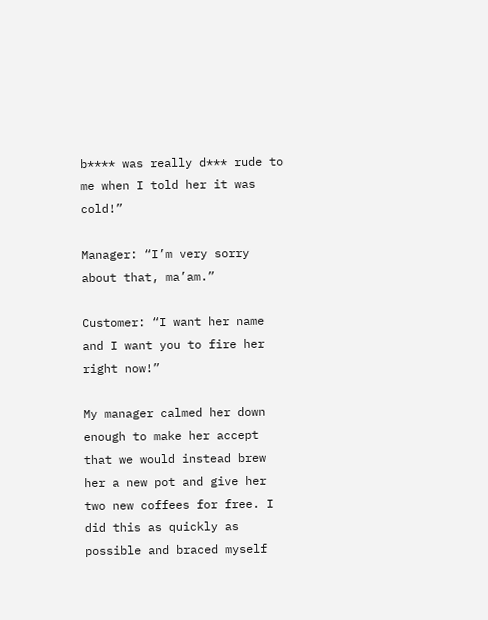b**** was really d*** rude to me when I told her it was cold!”

Manager: “I’m very sorry about that, ma’am.”

Customer: “I want her name and I want you to fire her right now!”

My manager calmed her down enough to make her accept that we would instead brew her a new pot and give her two new coffees for free. I did this as quickly as possible and braced myself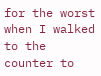for the worst when I walked to the counter to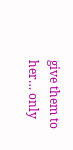give them to her… only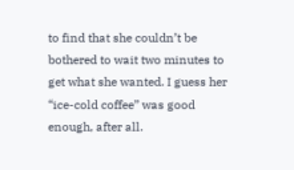to find that she couldn’t be bothered to wait two minutes to get what she wanted. I guess her “ice-cold coffee” was good enough, after all.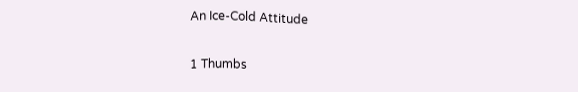An Ice-Cold Attitude

1 Thumbs